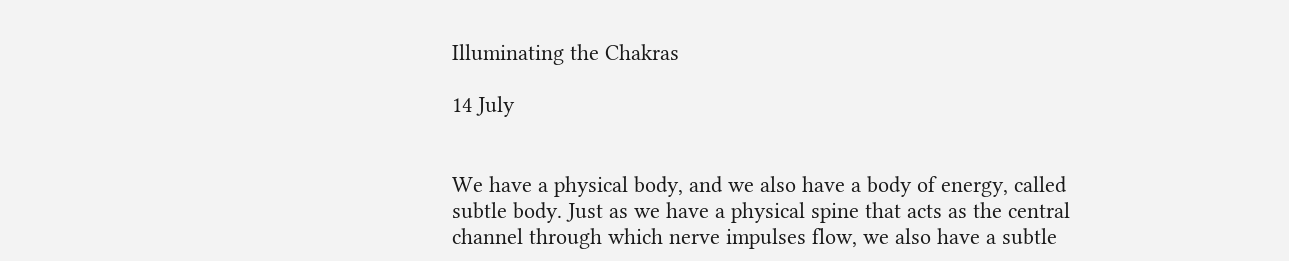Illuminating the Chakras

14 July


We have a physical body, and we also have a body of energy, called subtle body. Just as we have a physical spine that acts as the central channel through which nerve impulses flow, we also have a subtle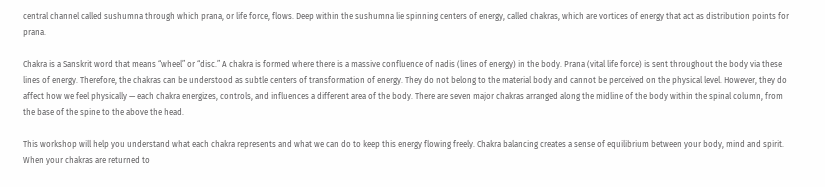central channel called sushumna through which prana, or life force, flows. Deep within the sushumna lie spinning centers of energy, called chakras, which are vortices of energy that act as distribution points for prana.

Chakra is a Sanskrit word that means “wheel” or “disc.” A chakra is formed where there is a massive confluence of nadis (lines of energy) in the body. Prana (vital life force) is sent throughout the body via these lines of energy. Therefore, the chakras can be understood as subtle centers of transformation of energy. They do not belong to the material body and cannot be perceived on the physical level. However, they do affect how we feel physically — each chakra energizes, controls, and influences a different area of the body. There are seven major chakras arranged along the midline of the body within the spinal column, from the base of the spine to the above the head.

This workshop will help you understand what each chakra represents and what we can do to keep this energy flowing freely. Chakra balancing creates a sense of equilibrium between your body, mind and spirit. When your chakras are returned to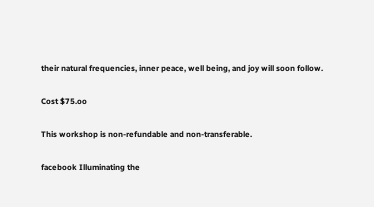their natural frequencies, inner peace, well being, and joy will soon follow.

Cost $75.oo

This workshop is non-refundable and non-transferable.

facebook Illuminating the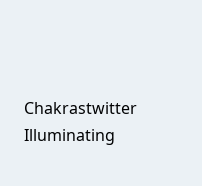Chakrastwitter Illuminating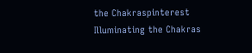the Chakraspinterest Illuminating the Chakras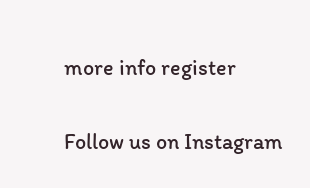more info register

Follow us on Instagram